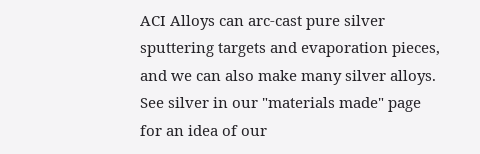ACI Alloys can arc-cast pure silver sputtering targets and evaporation pieces, and we can also make many silver alloys. See silver in our "materials made" page for an idea of our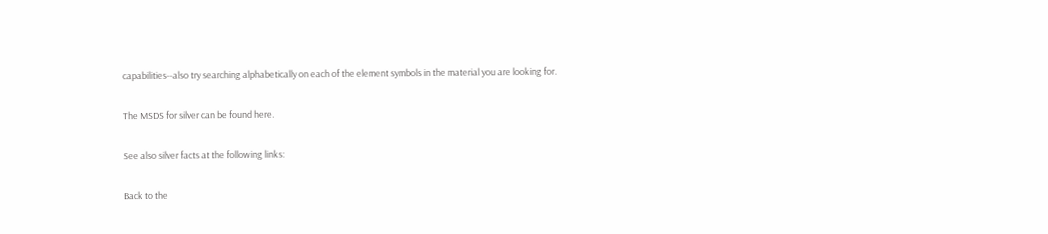capabilities--also try searching alphabetically on each of the element symbols in the material you are looking for.

The MSDS for silver can be found here.

See also silver facts at the following links:

Back to the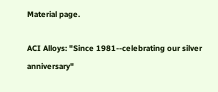Material page.

ACI Alloys: "Since 1981--celebrating our silver anniversary"